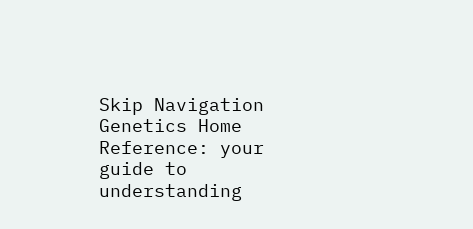Skip Navigation
Genetics Home Reference: your guide to understanding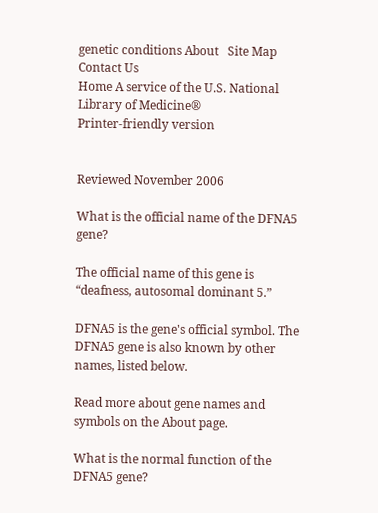genetic conditions About   Site Map   Contact Us
Home A service of the U.S. National Library of Medicine®
Printer-friendly version


Reviewed November 2006

What is the official name of the DFNA5 gene?

The official name of this gene is “deafness, autosomal dominant 5.”

DFNA5 is the gene's official symbol. The DFNA5 gene is also known by other names, listed below.

Read more about gene names and symbols on the About page.

What is the normal function of the DFNA5 gene?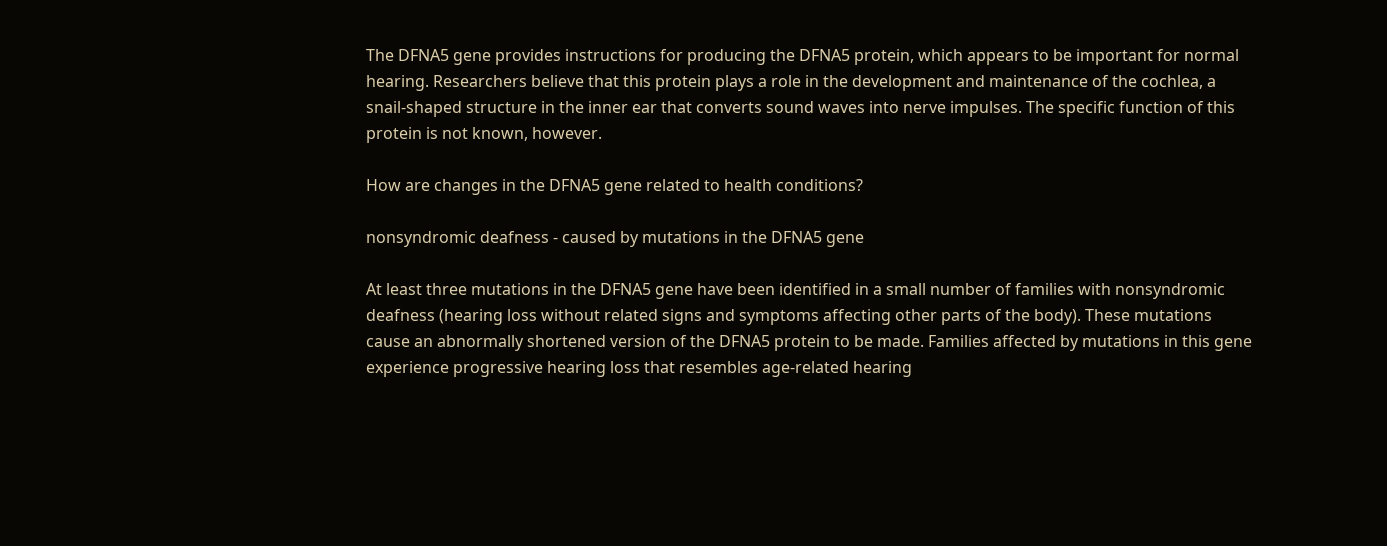The DFNA5 gene provides instructions for producing the DFNA5 protein, which appears to be important for normal hearing. Researchers believe that this protein plays a role in the development and maintenance of the cochlea, a snail-shaped structure in the inner ear that converts sound waves into nerve impulses. The specific function of this protein is not known, however.

How are changes in the DFNA5 gene related to health conditions?

nonsyndromic deafness - caused by mutations in the DFNA5 gene

At least three mutations in the DFNA5 gene have been identified in a small number of families with nonsyndromic deafness (hearing loss without related signs and symptoms affecting other parts of the body). These mutations cause an abnormally shortened version of the DFNA5 protein to be made. Families affected by mutations in this gene experience progressive hearing loss that resembles age-related hearing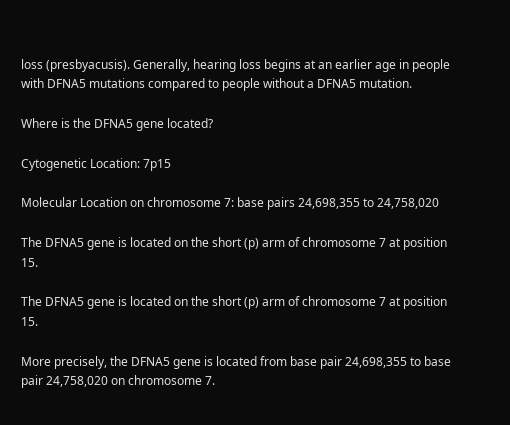loss (presbyacusis). Generally, hearing loss begins at an earlier age in people with DFNA5 mutations compared to people without a DFNA5 mutation.

Where is the DFNA5 gene located?

Cytogenetic Location: 7p15

Molecular Location on chromosome 7: base pairs 24,698,355 to 24,758,020

The DFNA5 gene is located on the short (p) arm of chromosome 7 at position 15.

The DFNA5 gene is located on the short (p) arm of chromosome 7 at position 15.

More precisely, the DFNA5 gene is located from base pair 24,698,355 to base pair 24,758,020 on chromosome 7.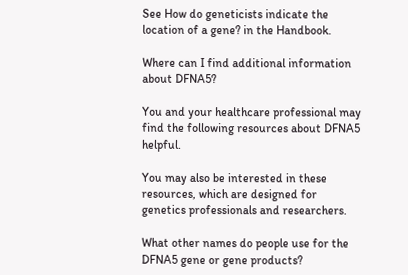See How do geneticists indicate the location of a gene? in the Handbook.

Where can I find additional information about DFNA5?

You and your healthcare professional may find the following resources about DFNA5 helpful.

You may also be interested in these resources, which are designed for genetics professionals and researchers.

What other names do people use for the DFNA5 gene or gene products?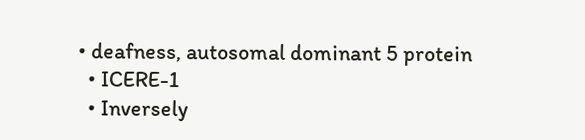• deafness, autosomal dominant 5 protein
  • ICERE-1
  • Inversely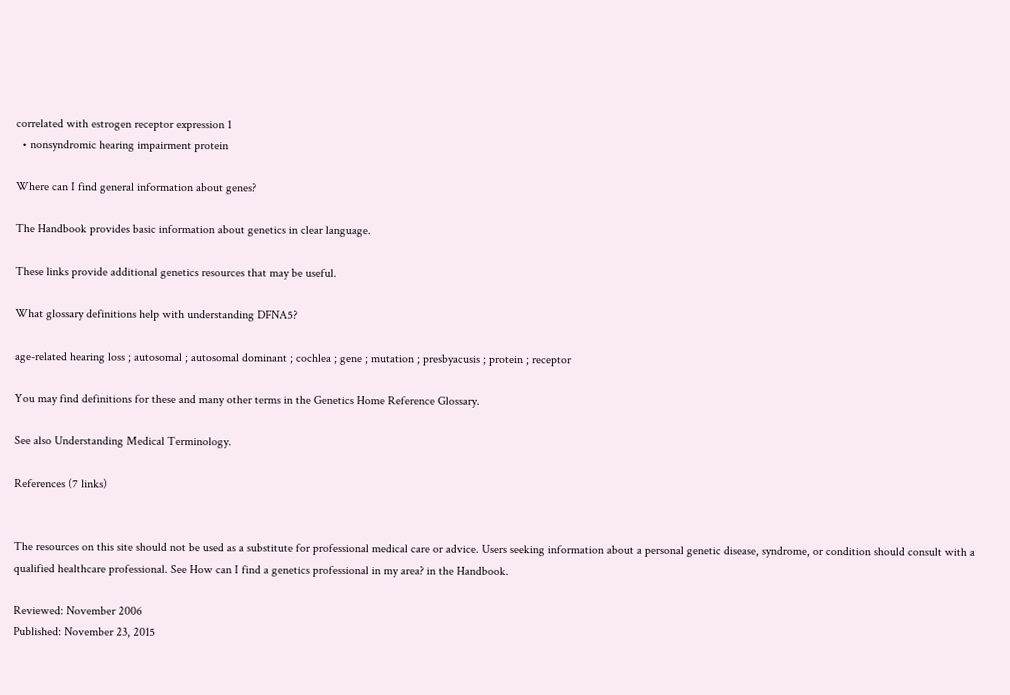correlated with estrogen receptor expression 1
  • nonsyndromic hearing impairment protein

Where can I find general information about genes?

The Handbook provides basic information about genetics in clear language.

These links provide additional genetics resources that may be useful.

What glossary definitions help with understanding DFNA5?

age-related hearing loss ; autosomal ; autosomal dominant ; cochlea ; gene ; mutation ; presbyacusis ; protein ; receptor

You may find definitions for these and many other terms in the Genetics Home Reference Glossary.

See also Understanding Medical Terminology.

References (7 links)


The resources on this site should not be used as a substitute for professional medical care or advice. Users seeking information about a personal genetic disease, syndrome, or condition should consult with a qualified healthcare professional. See How can I find a genetics professional in my area? in the Handbook.

Reviewed: November 2006
Published: November 23, 2015